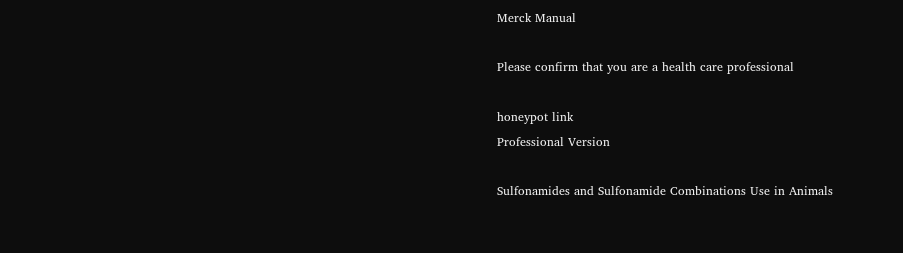Merck Manual

Please confirm that you are a health care professional

honeypot link
Professional Version

Sulfonamides and Sulfonamide Combinations Use in Animals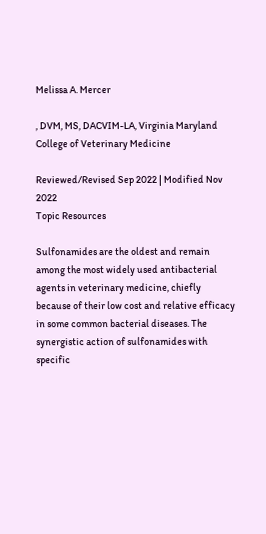Melissa A. Mercer

, DVM, MS, DACVIM-LA, Virginia Maryland College of Veterinary Medicine

Reviewed/Revised Sep 2022 | Modified Nov 2022
Topic Resources

Sulfonamides are the oldest and remain among the most widely used antibacterial agents in veterinary medicine, chiefly because of their low cost and relative efficacy in some common bacterial diseases. The synergistic action of sulfonamides with specific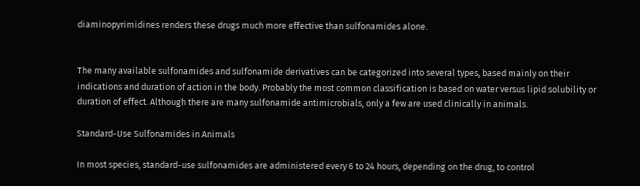diaminopyrimidines renders these drugs much more effective than sulfonamides alone.


The many available sulfonamides and sulfonamide derivatives can be categorized into several types, based mainly on their indications and duration of action in the body. Probably the most common classification is based on water versus lipid solubility or duration of effect. Although there are many sulfonamide antimicrobials, only a few are used clinically in animals.

Standard-Use Sulfonamides in Animals

In most species, standard-use sulfonamides are administered every 6 to 24 hours, depending on the drug, to control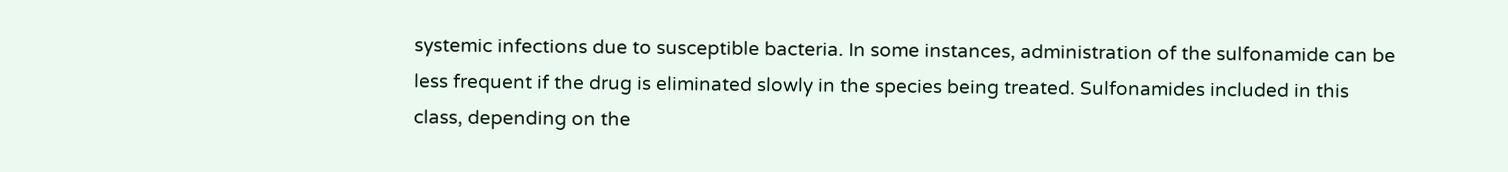systemic infections due to susceptible bacteria. In some instances, administration of the sulfonamide can be less frequent if the drug is eliminated slowly in the species being treated. Sulfonamides included in this class, depending on the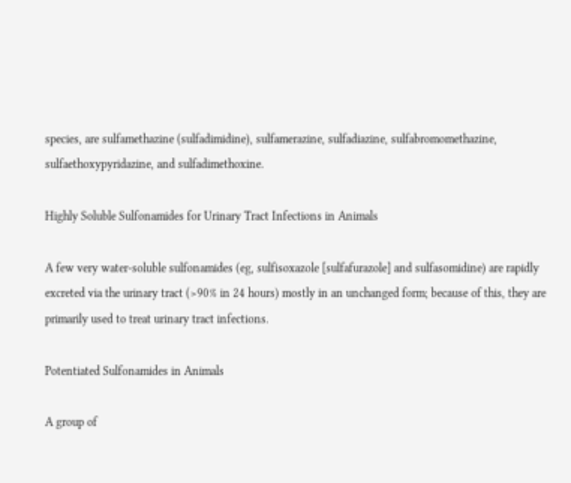species, are sulfamethazine (sulfadimidine), sulfamerazine, sulfadiazine, sulfabromomethazine, sulfaethoxypyridazine, and sulfadimethoxine.

Highly Soluble Sulfonamides for Urinary Tract Infections in Animals

A few very water-soluble sulfonamides (eg, sulfisoxazole [sulfafurazole] and sulfasomidine) are rapidly excreted via the urinary tract (>90% in 24 hours) mostly in an unchanged form; because of this, they are primarily used to treat urinary tract infections.

Potentiated Sulfonamides in Animals

A group of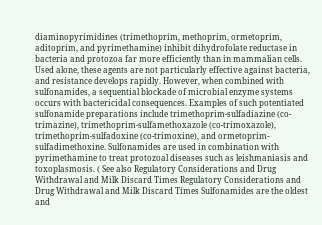diaminopyrimidines (trimethoprim, methoprim, ormetoprim, aditoprim, and pyrimethamine) inhibit dihydrofolate reductase in bacteria and protozoa far more efficiently than in mammalian cells. Used alone, these agents are not particularly effective against bacteria, and resistance develops rapidly. However, when combined with sulfonamides, a sequential blockade of microbial enzyme systems occurs with bactericidal consequences. Examples of such potentiated sulfonamide preparations include trimethoprim-sulfadiazine (co-trimazine), trimethoprim-sulfamethoxazole (co-trimoxazole), trimethoprim-sulfadoxine (co-trimoxine), and ormetoprim-sulfadimethoxine. Sulfonamides are used in combination with pyrimethamine to treat protozoal diseases such as leishmaniasis and toxoplasmosis. ( See also Regulatory Considerations and Drug Withdrawal and Milk Discard Times Regulatory Considerations and Drug Withdrawal and Milk Discard Times Sulfonamides are the oldest and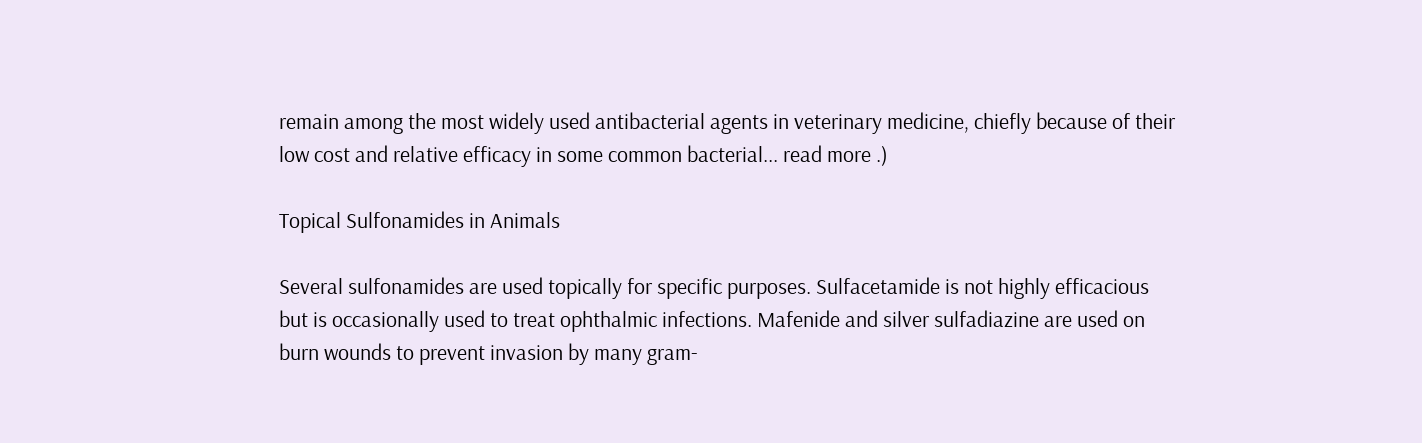remain among the most widely used antibacterial agents in veterinary medicine, chiefly because of their low cost and relative efficacy in some common bacterial... read more .)

Topical Sulfonamides in Animals

Several sulfonamides are used topically for specific purposes. Sulfacetamide is not highly efficacious but is occasionally used to treat ophthalmic infections. Mafenide and silver sulfadiazine are used on burn wounds to prevent invasion by many gram-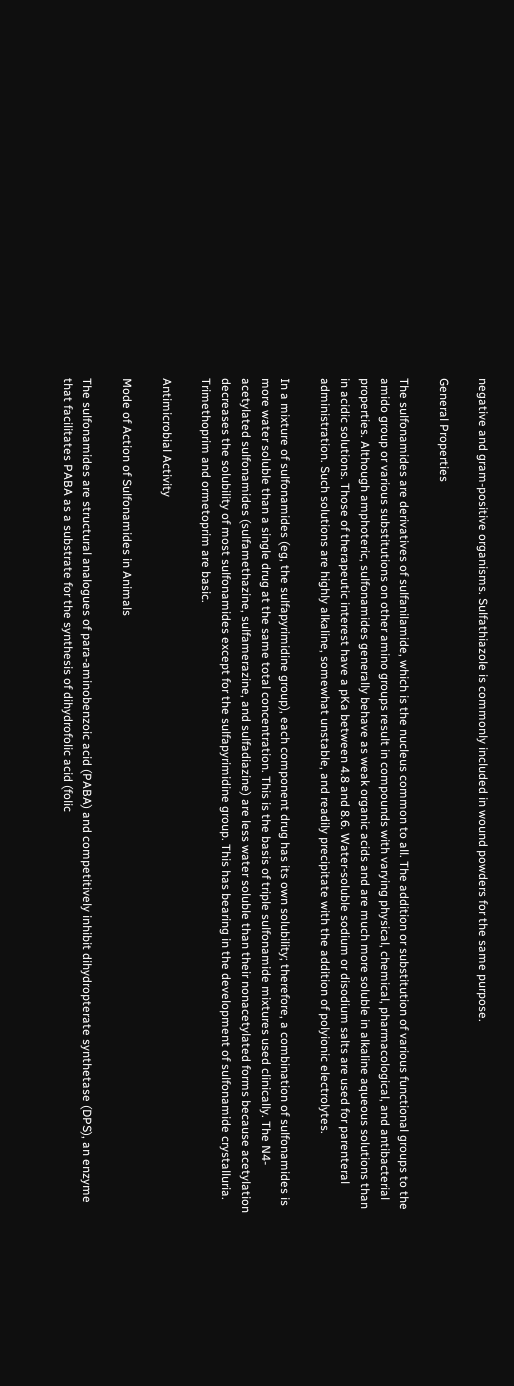negative and gram-positive organisms. Sulfathiazole is commonly included in wound powders for the same purpose.

General Properties

The sulfonamides are derivatives of sulfanilamide, which is the nucleus common to all. The addition or substitution of various functional groups to the amido group or various substitutions on other amino groups result in compounds with varying physical, chemical, pharmacological, and antibacterial properties. Although amphoteric, sulfonamides generally behave as weak organic acids and are much more soluble in alkaline aqueous solutions than in acidic solutions. Those of therapeutic interest have a pKa between 4.8 and 8.6. Water-soluble sodium or disodium salts are used for parenteral administration. Such solutions are highly alkaline, somewhat unstable, and readily precipitate with the addition of polyionic electrolytes.

In a mixture of sulfonamides (eg, the sulfapyrimidine group), each component drug has its own solubility; therefore, a combination of sulfonamides is more water soluble than a single drug at the same total concentration. This is the basis of triple sulfonamide mixtures used clinically. The N4-acetylated sulfonamides (sulfamethazine, sulfamerazine, and sulfadiazine) are less water soluble than their nonacetylated forms because acetylation decreases the solubility of most sulfonamides except for the sulfapyrimidine group. This has bearing in the development of sulfonamide crystalluria. Trimethoprim and ormetoprim are basic.

Antimicrobial Activity

Mode of Action of Sulfonamides in Animals

The sulfonamides are structural analogues of para-aminobenzoic acid (PABA) and competitively inhibit dihydropterate synthetase (DPS), an enzyme that facilitates PABA as a substrate for the synthesis of dihydrofolic acid (folic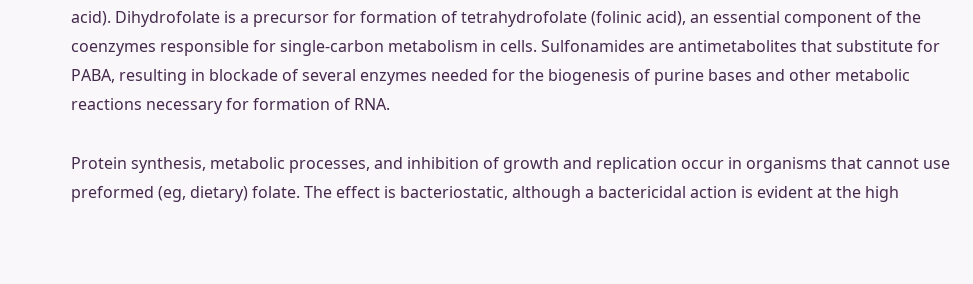acid). Dihydrofolate is a precursor for formation of tetrahydrofolate (folinic acid), an essential component of the coenzymes responsible for single-carbon metabolism in cells. Sulfonamides are antimetabolites that substitute for PABA, resulting in blockade of several enzymes needed for the biogenesis of purine bases and other metabolic reactions necessary for formation of RNA.

Protein synthesis, metabolic processes, and inhibition of growth and replication occur in organisms that cannot use preformed (eg, dietary) folate. The effect is bacteriostatic, although a bactericidal action is evident at the high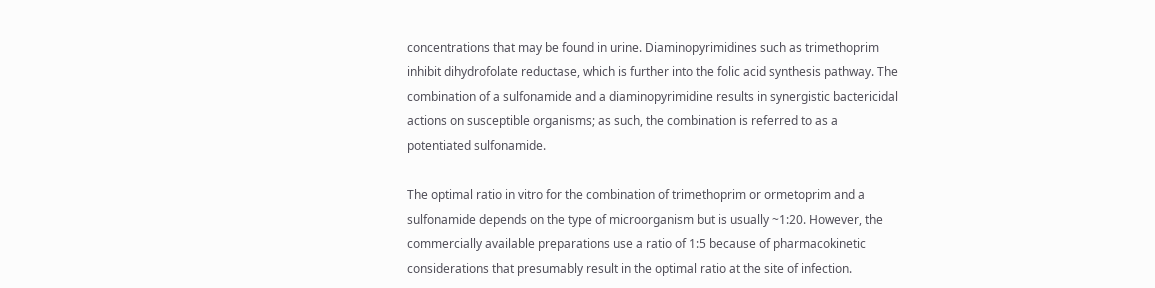concentrations that may be found in urine. Diaminopyrimidines such as trimethoprim inhibit dihydrofolate reductase, which is further into the folic acid synthesis pathway. The combination of a sulfonamide and a diaminopyrimidine results in synergistic bactericidal actions on susceptible organisms; as such, the combination is referred to as a potentiated sulfonamide.

The optimal ratio in vitro for the combination of trimethoprim or ormetoprim and a sulfonamide depends on the type of microorganism but is usually ~1:20. However, the commercially available preparations use a ratio of 1:5 because of pharmacokinetic considerations that presumably result in the optimal ratio at the site of infection.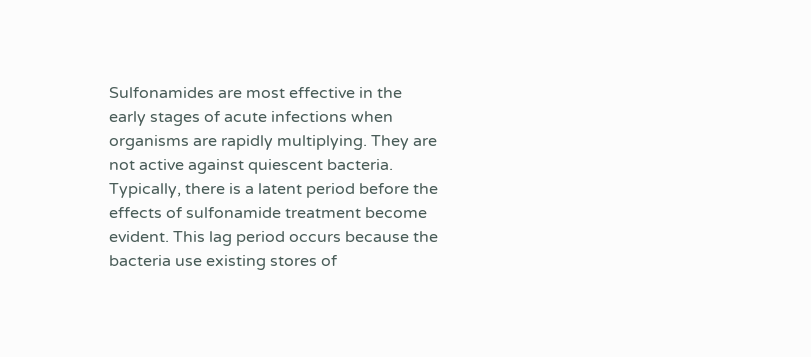Sulfonamides are most effective in the early stages of acute infections when organisms are rapidly multiplying. They are not active against quiescent bacteria. Typically, there is a latent period before the effects of sulfonamide treatment become evident. This lag period occurs because the bacteria use existing stores of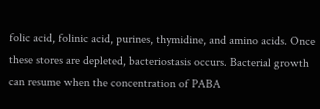folic acid, folinic acid, purines, thymidine, and amino acids. Once these stores are depleted, bacteriostasis occurs. Bacterial growth can resume when the concentration of PABA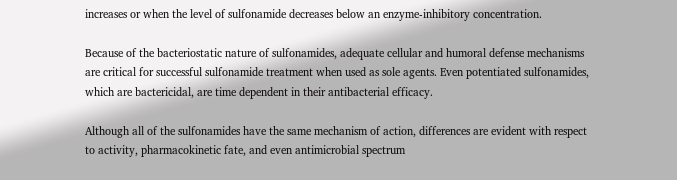increases or when the level of sulfonamide decreases below an enzyme-inhibitory concentration.

Because of the bacteriostatic nature of sulfonamides, adequate cellular and humoral defense mechanisms are critical for successful sulfonamide treatment when used as sole agents. Even potentiated sulfonamides, which are bactericidal, are time dependent in their antibacterial efficacy.

Although all of the sulfonamides have the same mechanism of action, differences are evident with respect to activity, pharmacokinetic fate, and even antimicrobial spectrum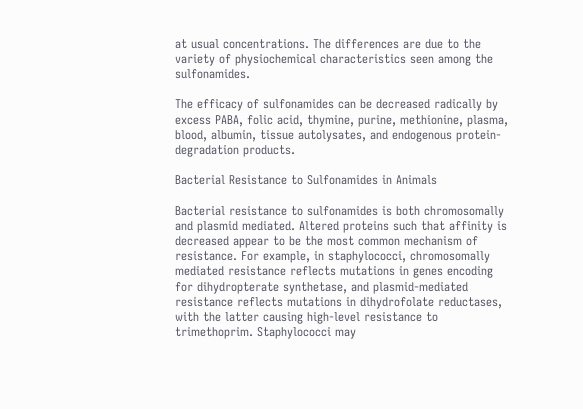at usual concentrations. The differences are due to the variety of physiochemical characteristics seen among the sulfonamides.

The efficacy of sulfonamides can be decreased radically by excess PABA, folic acid, thymine, purine, methionine, plasma, blood, albumin, tissue autolysates, and endogenous protein-degradation products.

Bacterial Resistance to Sulfonamides in Animals

Bacterial resistance to sulfonamides is both chromosomally and plasmid mediated. Altered proteins such that affinity is decreased appear to be the most common mechanism of resistance. For example, in staphylococci, chromosomally mediated resistance reflects mutations in genes encoding for dihydropterate synthetase, and plasmid-mediated resistance reflects mutations in dihydrofolate reductases, with the latter causing high-level resistance to trimethoprim. Staphylococci may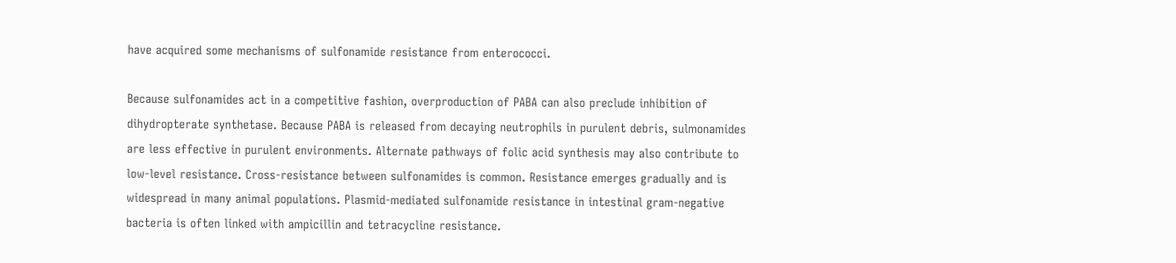have acquired some mechanisms of sulfonamide resistance from enterococci.

Because sulfonamides act in a competitive fashion, overproduction of PABA can also preclude inhibition of dihydropterate synthetase. Because PABA is released from decaying neutrophils in purulent debris, sulmonamides are less effective in purulent environments. Alternate pathways of folic acid synthesis may also contribute to low-level resistance. Cross-resistance between sulfonamides is common. Resistance emerges gradually and is widespread in many animal populations. Plasmid-mediated sulfonamide resistance in intestinal gram-negative bacteria is often linked with ampicillin and tetracycline resistance.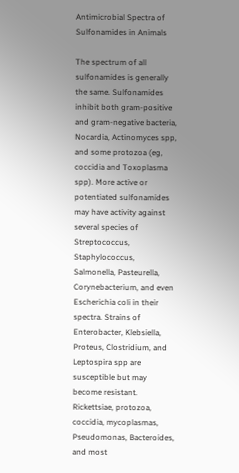Antimicrobial Spectra of Sulfonamides in Animals

The spectrum of all sulfonamides is generally the same. Sulfonamides inhibit both gram-positive and gram-negative bacteria, Nocardia, Actinomyces spp, and some protozoa (eg, coccidia and Toxoplasma spp). More active or potentiated sulfonamides may have activity against several species of Streptococcus, Staphylococcus, Salmonella, Pasteurella, Corynebacterium, and even Escherichia coli in their spectra. Strains of Enterobacter, Klebsiella, Proteus, Clostridium, and Leptospira spp are susceptible but may become resistant. Rickettsiae, protozoa, coccidia, mycoplasmas, Pseudomonas, Bacteroides, and most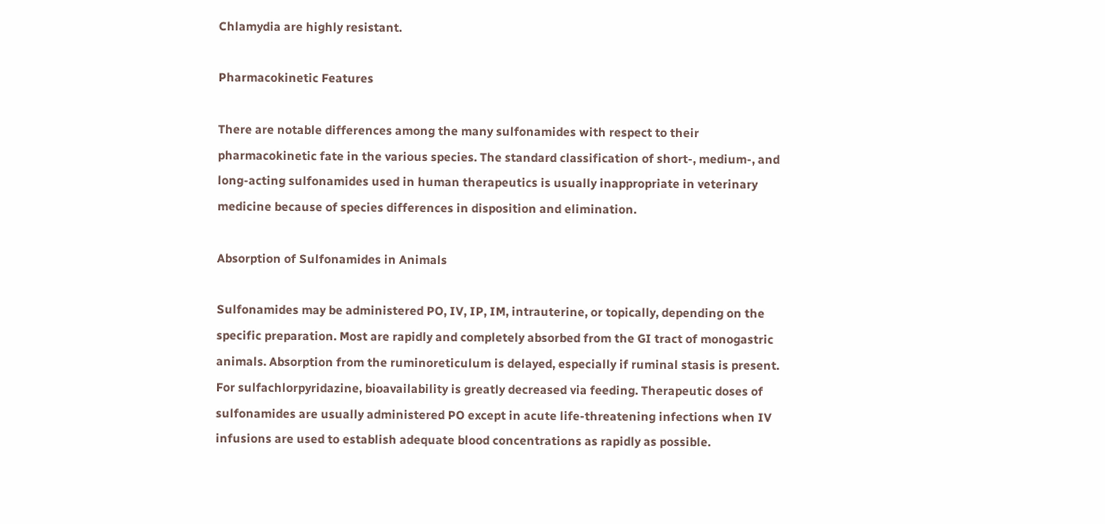Chlamydia are highly resistant.

Pharmacokinetic Features

There are notable differences among the many sulfonamides with respect to their pharmacokinetic fate in the various species. The standard classification of short-, medium-, and long-acting sulfonamides used in human therapeutics is usually inappropriate in veterinary medicine because of species differences in disposition and elimination.

Absorption of Sulfonamides in Animals

Sulfonamides may be administered PO, IV, IP, IM, intrauterine, or topically, depending on the specific preparation. Most are rapidly and completely absorbed from the GI tract of monogastric animals. Absorption from the ruminoreticulum is delayed, especially if ruminal stasis is present. For sulfachlorpyridazine, bioavailability is greatly decreased via feeding. Therapeutic doses of sulfonamides are usually administered PO except in acute life-threatening infections when IV infusions are used to establish adequate blood concentrations as rapidly as possible.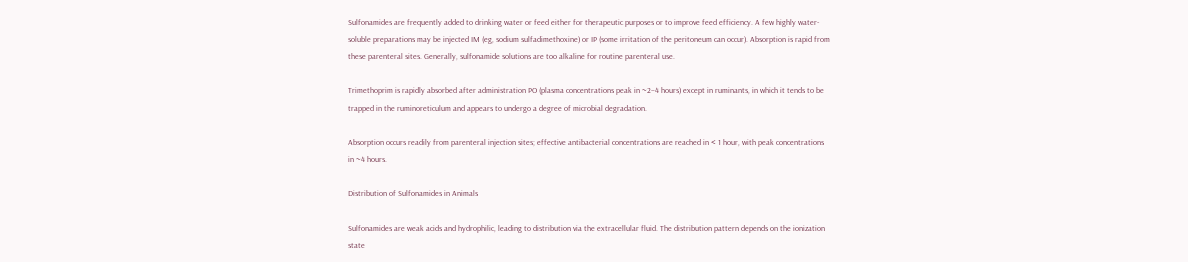Sulfonamides are frequently added to drinking water or feed either for therapeutic purposes or to improve feed efficiency. A few highly water-soluble preparations may be injected IM (eg, sodium sulfadimethoxine) or IP (some irritation of the peritoneum can occur). Absorption is rapid from these parenteral sites. Generally, sulfonamide solutions are too alkaline for routine parenteral use.

Trimethoprim is rapidly absorbed after administration PO (plasma concentrations peak in ~2–4 hours) except in ruminants, in which it tends to be trapped in the ruminoreticulum and appears to undergo a degree of microbial degradation.

Absorption occurs readily from parenteral injection sites; effective antibacterial concentrations are reached in < 1 hour, with peak concentrations in ~4 hours.

Distribution of Sulfonamides in Animals

Sulfonamides are weak acids and hydrophilic, leading to distribution via the extracellular fluid. The distribution pattern depends on the ionization state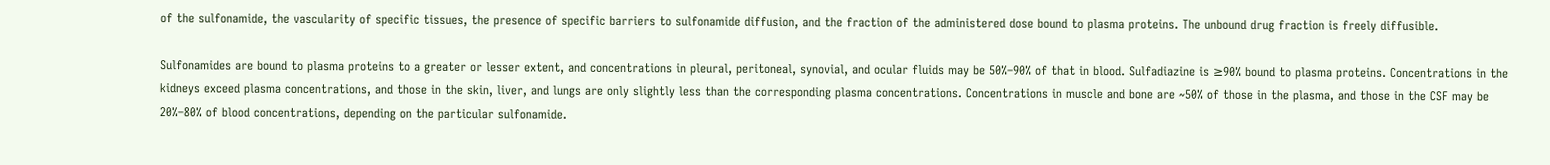of the sulfonamide, the vascularity of specific tissues, the presence of specific barriers to sulfonamide diffusion, and the fraction of the administered dose bound to plasma proteins. The unbound drug fraction is freely diffusible.

Sulfonamides are bound to plasma proteins to a greater or lesser extent, and concentrations in pleural, peritoneal, synovial, and ocular fluids may be 50%–90% of that in blood. Sulfadiazine is ≥90% bound to plasma proteins. Concentrations in the kidneys exceed plasma concentrations, and those in the skin, liver, and lungs are only slightly less than the corresponding plasma concentrations. Concentrations in muscle and bone are ~50% of those in the plasma, and those in the CSF may be 20%–80% of blood concentrations, depending on the particular sulfonamide.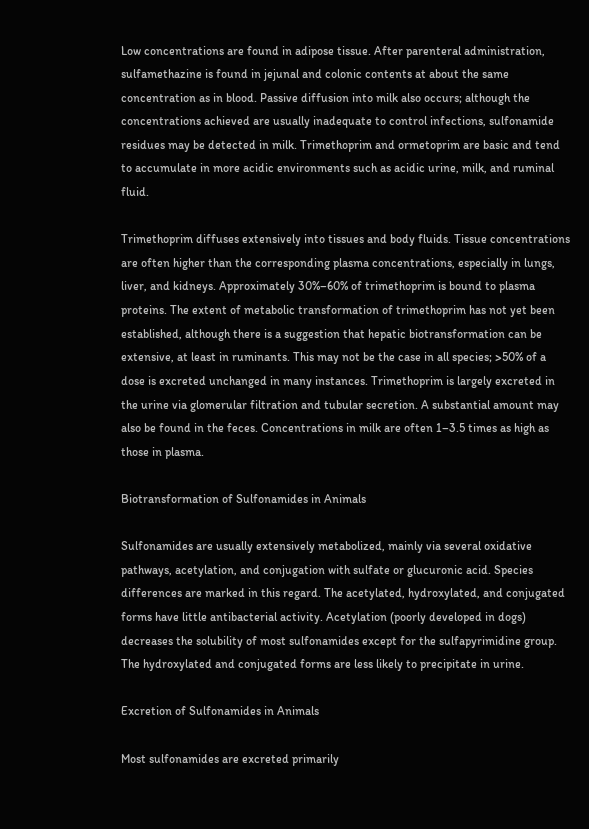Low concentrations are found in adipose tissue. After parenteral administration, sulfamethazine is found in jejunal and colonic contents at about the same concentration as in blood. Passive diffusion into milk also occurs; although the concentrations achieved are usually inadequate to control infections, sulfonamide residues may be detected in milk. Trimethoprim and ormetoprim are basic and tend to accumulate in more acidic environments such as acidic urine, milk, and ruminal fluid.

Trimethoprim diffuses extensively into tissues and body fluids. Tissue concentrations are often higher than the corresponding plasma concentrations, especially in lungs, liver, and kidneys. Approximately 30%–60% of trimethoprim is bound to plasma proteins. The extent of metabolic transformation of trimethoprim has not yet been established, although there is a suggestion that hepatic biotransformation can be extensive, at least in ruminants. This may not be the case in all species; >50% of a dose is excreted unchanged in many instances. Trimethoprim is largely excreted in the urine via glomerular filtration and tubular secretion. A substantial amount may also be found in the feces. Concentrations in milk are often 1–3.5 times as high as those in plasma.

Biotransformation of Sulfonamides in Animals

Sulfonamides are usually extensively metabolized, mainly via several oxidative pathways, acetylation, and conjugation with sulfate or glucuronic acid. Species differences are marked in this regard. The acetylated, hydroxylated, and conjugated forms have little antibacterial activity. Acetylation (poorly developed in dogs) decreases the solubility of most sulfonamides except for the sulfapyrimidine group. The hydroxylated and conjugated forms are less likely to precipitate in urine.

Excretion of Sulfonamides in Animals

Most sulfonamides are excreted primarily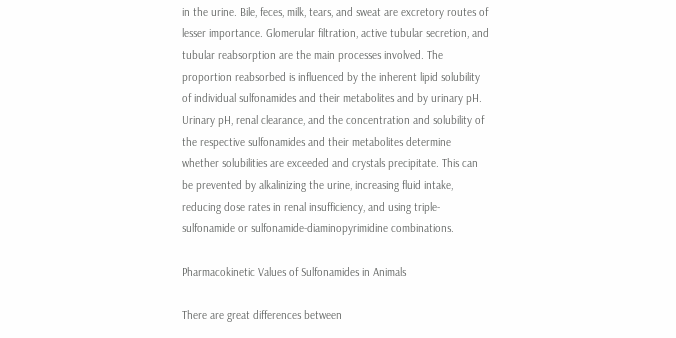in the urine. Bile, feces, milk, tears, and sweat are excretory routes of lesser importance. Glomerular filtration, active tubular secretion, and tubular reabsorption are the main processes involved. The proportion reabsorbed is influenced by the inherent lipid solubility of individual sulfonamides and their metabolites and by urinary pH. Urinary pH, renal clearance, and the concentration and solubility of the respective sulfonamides and their metabolites determine whether solubilities are exceeded and crystals precipitate. This can be prevented by alkalinizing the urine, increasing fluid intake, reducing dose rates in renal insufficiency, and using triple-sulfonamide or sulfonamide-diaminopyrimidine combinations.

Pharmacokinetic Values of Sulfonamides in Animals

There are great differences between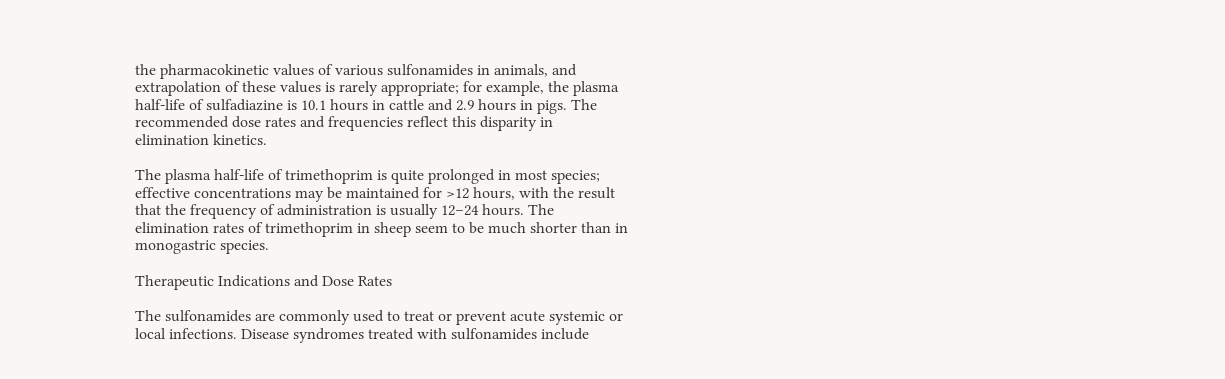the pharmacokinetic values of various sulfonamides in animals, and extrapolation of these values is rarely appropriate; for example, the plasma half-life of sulfadiazine is 10.1 hours in cattle and 2.9 hours in pigs. The recommended dose rates and frequencies reflect this disparity in elimination kinetics.

The plasma half-life of trimethoprim is quite prolonged in most species; effective concentrations may be maintained for >12 hours, with the result that the frequency of administration is usually 12–24 hours. The elimination rates of trimethoprim in sheep seem to be much shorter than in monogastric species.

Therapeutic Indications and Dose Rates

The sulfonamides are commonly used to treat or prevent acute systemic or local infections. Disease syndromes treated with sulfonamides include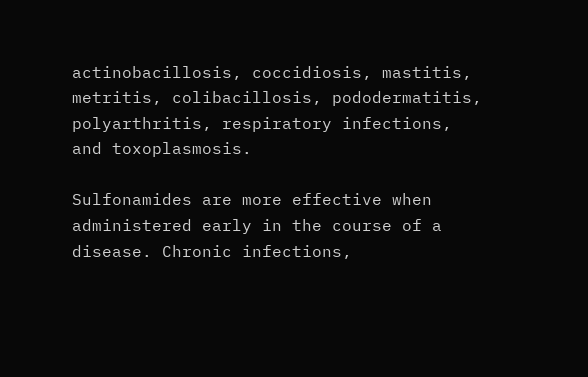actinobacillosis, coccidiosis, mastitis, metritis, colibacillosis, pododermatitis, polyarthritis, respiratory infections, and toxoplasmosis.

Sulfonamides are more effective when administered early in the course of a disease. Chronic infections,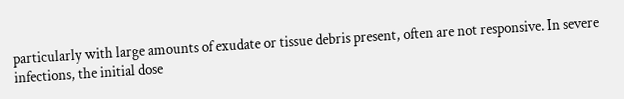particularly with large amounts of exudate or tissue debris present, often are not responsive. In severe infections, the initial dose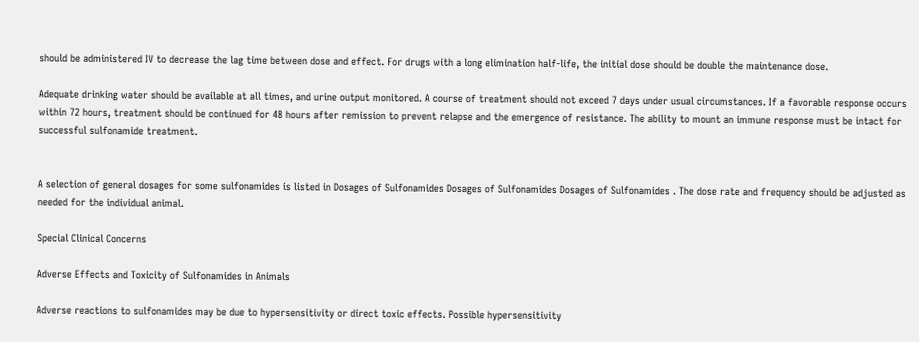should be administered IV to decrease the lag time between dose and effect. For drugs with a long elimination half-life, the initial dose should be double the maintenance dose.

Adequate drinking water should be available at all times, and urine output monitored. A course of treatment should not exceed 7 days under usual circumstances. If a favorable response occurs within 72 hours, treatment should be continued for 48 hours after remission to prevent relapse and the emergence of resistance. The ability to mount an immune response must be intact for successful sulfonamide treatment.


A selection of general dosages for some sulfonamides is listed in Dosages of Sulfonamides Dosages of Sulfonamides Dosages of Sulfonamides . The dose rate and frequency should be adjusted as needed for the individual animal.

Special Clinical Concerns

Adverse Effects and Toxicity of Sulfonamides in Animals

Adverse reactions to sulfonamides may be due to hypersensitivity or direct toxic effects. Possible hypersensitivity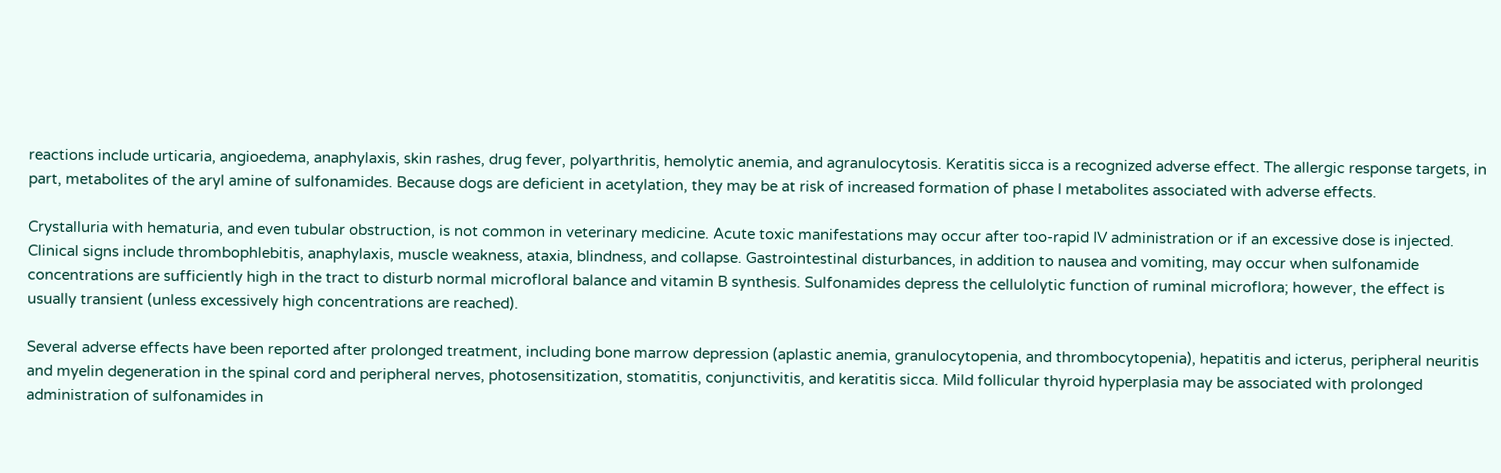reactions include urticaria, angioedema, anaphylaxis, skin rashes, drug fever, polyarthritis, hemolytic anemia, and agranulocytosis. Keratitis sicca is a recognized adverse effect. The allergic response targets, in part, metabolites of the aryl amine of sulfonamides. Because dogs are deficient in acetylation, they may be at risk of increased formation of phase I metabolites associated with adverse effects.

Crystalluria with hematuria, and even tubular obstruction, is not common in veterinary medicine. Acute toxic manifestations may occur after too-rapid IV administration or if an excessive dose is injected. Clinical signs include thrombophlebitis, anaphylaxis, muscle weakness, ataxia, blindness, and collapse. Gastrointestinal disturbances, in addition to nausea and vomiting, may occur when sulfonamide concentrations are sufficiently high in the tract to disturb normal microfloral balance and vitamin B synthesis. Sulfonamides depress the cellulolytic function of ruminal microflora; however, the effect is usually transient (unless excessively high concentrations are reached).

Several adverse effects have been reported after prolonged treatment, including bone marrow depression (aplastic anemia, granulocytopenia, and thrombocytopenia), hepatitis and icterus, peripheral neuritis and myelin degeneration in the spinal cord and peripheral nerves, photosensitization, stomatitis, conjunctivitis, and keratitis sicca. Mild follicular thyroid hyperplasia may be associated with prolonged administration of sulfonamides in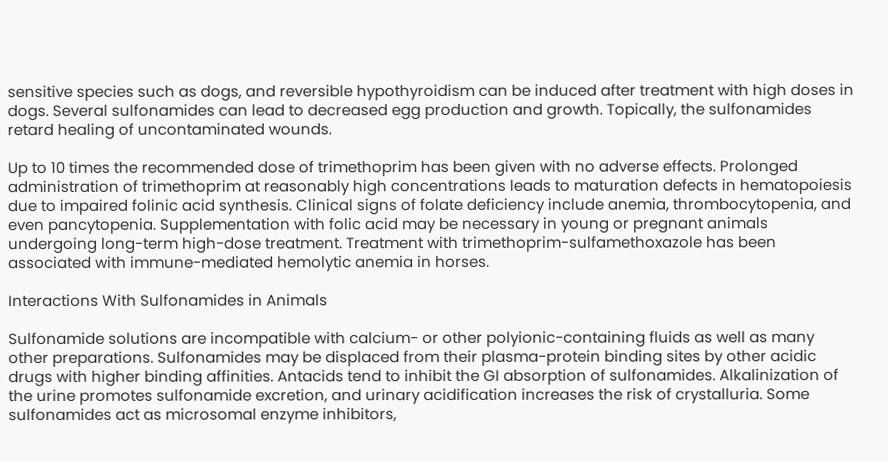sensitive species such as dogs, and reversible hypothyroidism can be induced after treatment with high doses in dogs. Several sulfonamides can lead to decreased egg production and growth. Topically, the sulfonamides retard healing of uncontaminated wounds.

Up to 10 times the recommended dose of trimethoprim has been given with no adverse effects. Prolonged administration of trimethoprim at reasonably high concentrations leads to maturation defects in hematopoiesis due to impaired folinic acid synthesis. Clinical signs of folate deficiency include anemia, thrombocytopenia, and even pancytopenia. Supplementation with folic acid may be necessary in young or pregnant animals undergoing long-term high-dose treatment. Treatment with trimethoprim-sulfamethoxazole has been associated with immune-mediated hemolytic anemia in horses.

Interactions With Sulfonamides in Animals

Sulfonamide solutions are incompatible with calcium- or other polyionic-containing fluids as well as many other preparations. Sulfonamides may be displaced from their plasma-protein binding sites by other acidic drugs with higher binding affinities. Antacids tend to inhibit the GI absorption of sulfonamides. Alkalinization of the urine promotes sulfonamide excretion, and urinary acidification increases the risk of crystalluria. Some sulfonamides act as microsomal enzyme inhibitors,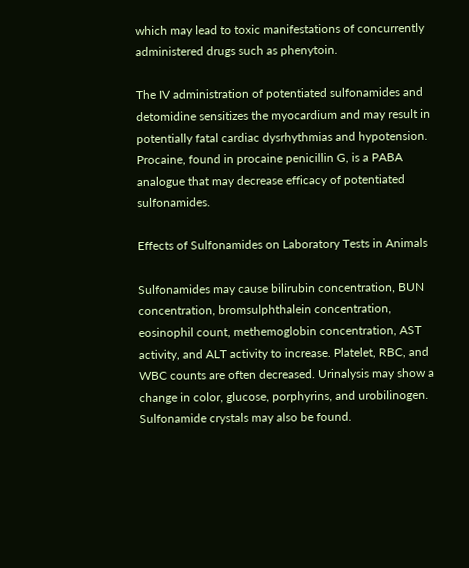which may lead to toxic manifestations of concurrently administered drugs such as phenytoin.

The IV administration of potentiated sulfonamides and detomidine sensitizes the myocardium and may result in potentially fatal cardiac dysrhythmias and hypotension. Procaine, found in procaine penicillin G, is a PABA analogue that may decrease efficacy of potentiated sulfonamides.

Effects of Sulfonamides on Laboratory Tests in Animals

Sulfonamides may cause bilirubin concentration, BUN concentration, bromsulphthalein concentration, eosinophil count, methemoglobin concentration, AST activity, and ALT activity to increase. Platelet, RBC, and WBC counts are often decreased. Urinalysis may show a change in color, glucose, porphyrins, and urobilinogen. Sulfonamide crystals may also be found.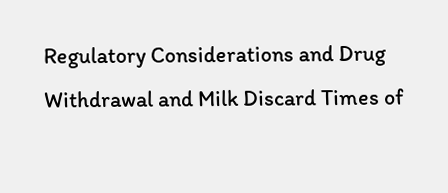Regulatory Considerations and Drug Withdrawal and Milk Discard Times of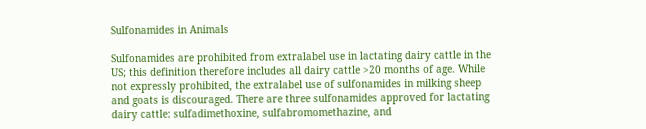Sulfonamides in Animals

Sulfonamides are prohibited from extralabel use in lactating dairy cattle in the US; this definition therefore includes all dairy cattle >20 months of age. While not expressly prohibited, the extralabel use of sulfonamides in milking sheep and goats is discouraged. There are three sulfonamides approved for lactating dairy cattle: sulfadimethoxine, sulfabromomethazine, and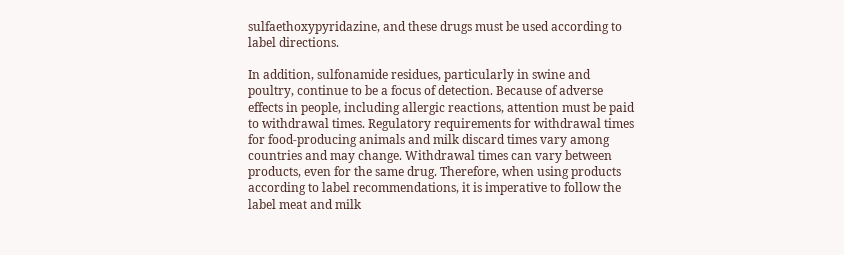sulfaethoxypyridazine, and these drugs must be used according to label directions.

In addition, sulfonamide residues, particularly in swine and poultry, continue to be a focus of detection. Because of adverse effects in people, including allergic reactions, attention must be paid to withdrawal times. Regulatory requirements for withdrawal times for food-producing animals and milk discard times vary among countries and may change. Withdrawal times can vary between products, even for the same drug. Therefore, when using products according to label recommendations, it is imperative to follow the label meat and milk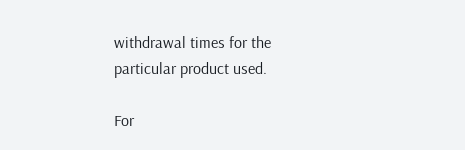withdrawal times for the particular product used.

For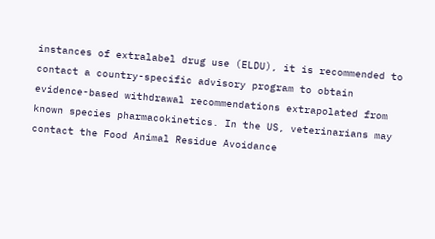instances of extralabel drug use (ELDU), it is recommended to contact a country-specific advisory program to obtain evidence-based withdrawal recommendations extrapolated from known species pharmacokinetics. In the US, veterinarians may contact the Food Animal Residue Avoidance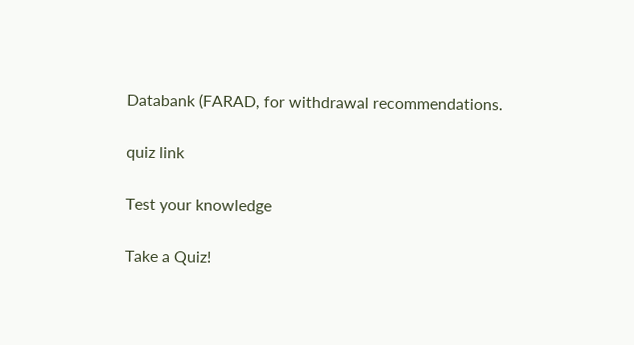Databank (FARAD, for withdrawal recommendations.

quiz link

Test your knowledge

Take a Quiz!